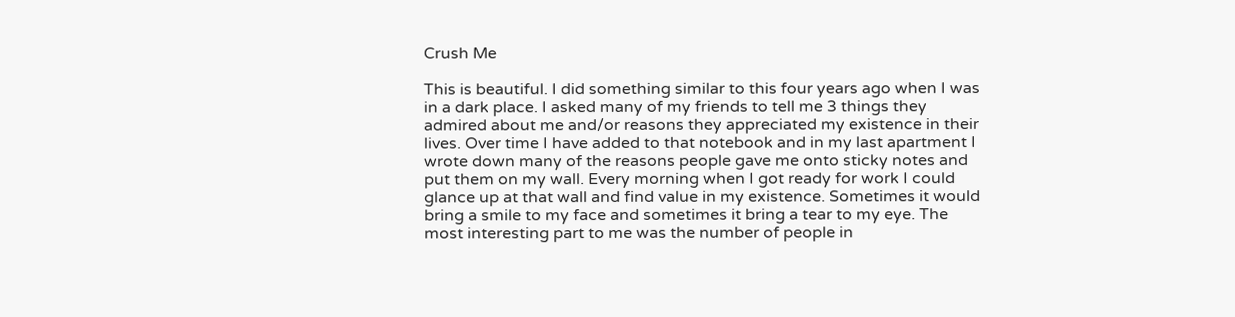Crush Me

This is beautiful. I did something similar to this four years ago when I was in a dark place. I asked many of my friends to tell me 3 things they admired about me and/or reasons they appreciated my existence in their lives. Over time I have added to that notebook and in my last apartment I wrote down many of the reasons people gave me onto sticky notes and put them on my wall. Every morning when I got ready for work I could glance up at that wall and find value in my existence. Sometimes it would bring a smile to my face and sometimes it bring a tear to my eye. The most interesting part to me was the number of people in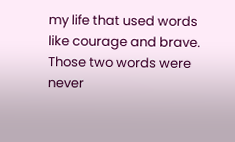my life that used words like courage and brave. Those two words were never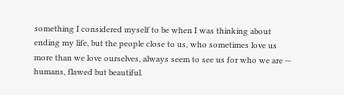something I considered myself to be when I was thinking about ending my life, but the people close to us, who sometimes love us more than we love ourselves, always seem to see us for who we are — humans, flawed but beautiful.